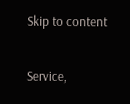Skip to content

Service,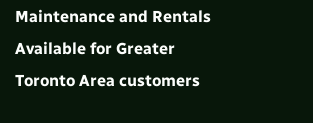Maintenance and Rentals Available for Greater Toronto Area customers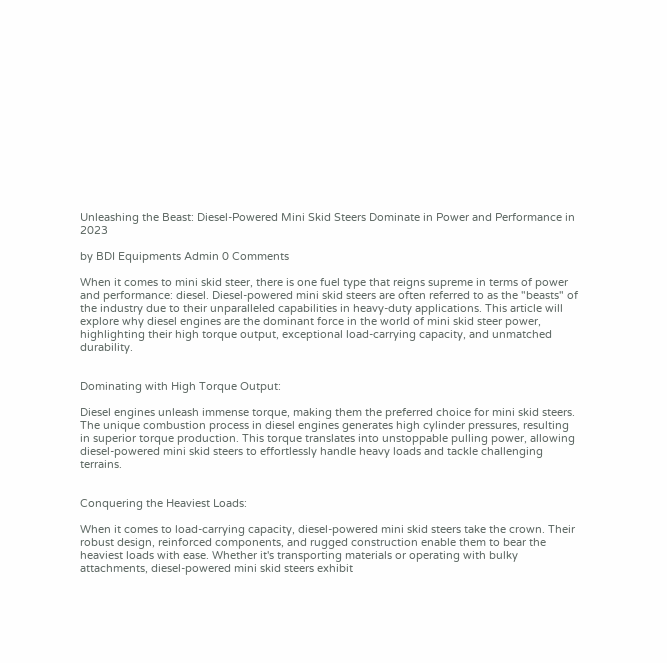Unleashing the Beast: Diesel-Powered Mini Skid Steers Dominate in Power and Performance in 2023

by BDI Equipments Admin 0 Comments

When it comes to mini skid steer, there is one fuel type that reigns supreme in terms of power and performance: diesel. Diesel-powered mini skid steers are often referred to as the "beasts" of the industry due to their unparalleled capabilities in heavy-duty applications. This article will explore why diesel engines are the dominant force in the world of mini skid steer power, highlighting their high torque output, exceptional load-carrying capacity, and unmatched durability.


Dominating with High Torque Output:

Diesel engines unleash immense torque, making them the preferred choice for mini skid steers. The unique combustion process in diesel engines generates high cylinder pressures, resulting in superior torque production. This torque translates into unstoppable pulling power, allowing diesel-powered mini skid steers to effortlessly handle heavy loads and tackle challenging terrains.


Conquering the Heaviest Loads:

When it comes to load-carrying capacity, diesel-powered mini skid steers take the crown. Their robust design, reinforced components, and rugged construction enable them to bear the heaviest loads with ease. Whether it's transporting materials or operating with bulky attachments, diesel-powered mini skid steers exhibit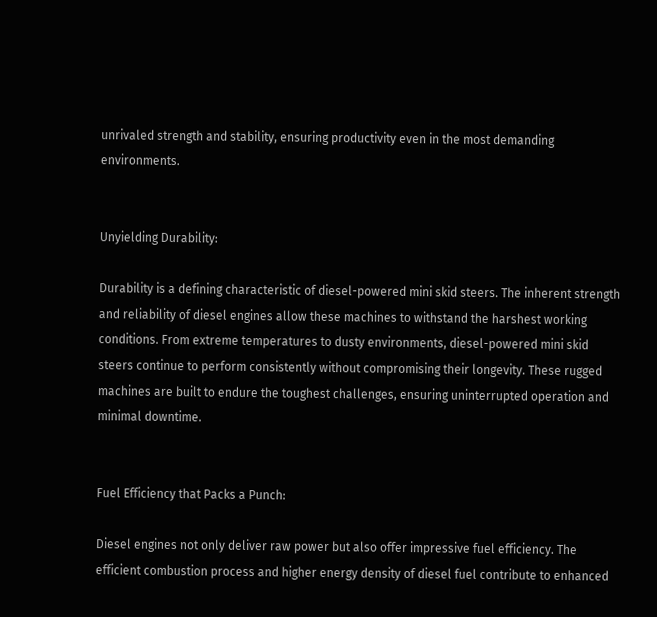unrivaled strength and stability, ensuring productivity even in the most demanding environments.


Unyielding Durability:

Durability is a defining characteristic of diesel-powered mini skid steers. The inherent strength and reliability of diesel engines allow these machines to withstand the harshest working conditions. From extreme temperatures to dusty environments, diesel-powered mini skid steers continue to perform consistently without compromising their longevity. These rugged machines are built to endure the toughest challenges, ensuring uninterrupted operation and minimal downtime.


Fuel Efficiency that Packs a Punch:

Diesel engines not only deliver raw power but also offer impressive fuel efficiency. The efficient combustion process and higher energy density of diesel fuel contribute to enhanced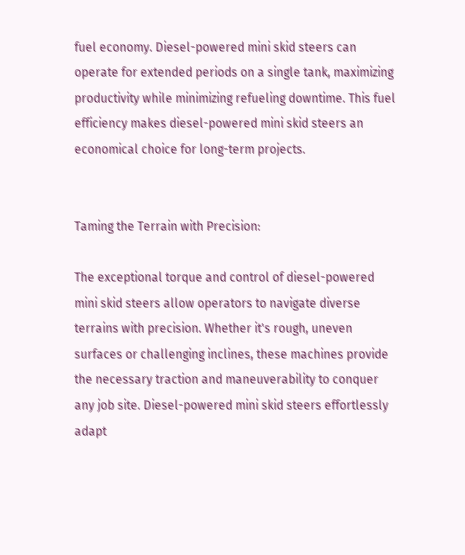fuel economy. Diesel-powered mini skid steers can operate for extended periods on a single tank, maximizing productivity while minimizing refueling downtime. This fuel efficiency makes diesel-powered mini skid steers an economical choice for long-term projects.


Taming the Terrain with Precision:

The exceptional torque and control of diesel-powered mini skid steers allow operators to navigate diverse terrains with precision. Whether it's rough, uneven surfaces or challenging inclines, these machines provide the necessary traction and maneuverability to conquer any job site. Diesel-powered mini skid steers effortlessly adapt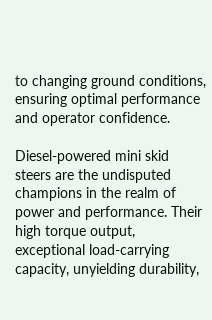to changing ground conditions, ensuring optimal performance and operator confidence.

Diesel-powered mini skid steers are the undisputed champions in the realm of power and performance. Their high torque output, exceptional load-carrying capacity, unyielding durability,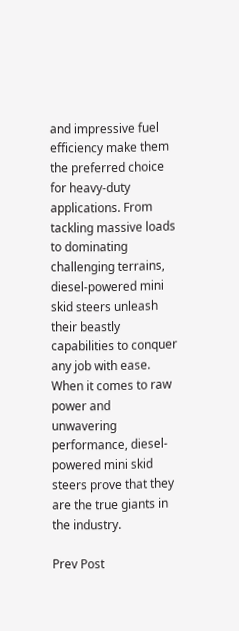and impressive fuel efficiency make them the preferred choice for heavy-duty applications. From tackling massive loads to dominating challenging terrains, diesel-powered mini skid steers unleash their beastly capabilities to conquer any job with ease. When it comes to raw power and unwavering performance, diesel-powered mini skid steers prove that they are the true giants in the industry.

Prev Post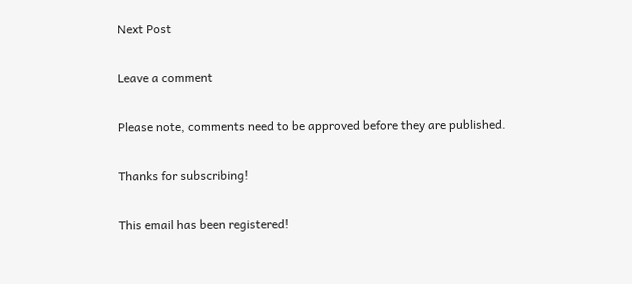Next Post

Leave a comment

Please note, comments need to be approved before they are published.

Thanks for subscribing!

This email has been registered!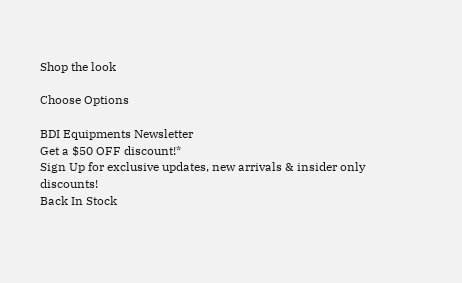Shop the look

Choose Options

BDI Equipments Newsletter
Get a $50 OFF discount!*
Sign Up for exclusive updates, new arrivals & insider only discounts!
Back In Stock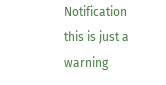Notification
this is just a warning